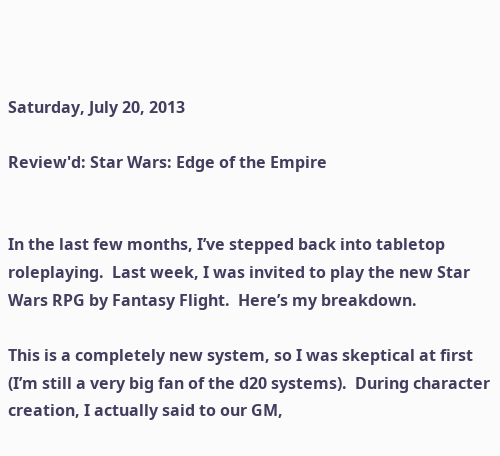Saturday, July 20, 2013

Review'd: Star Wars: Edge of the Empire


In the last few months, I’ve stepped back into tabletop roleplaying.  Last week, I was invited to play the new Star Wars RPG by Fantasy Flight.  Here’s my breakdown.

This is a completely new system, so I was skeptical at first (I’m still a very big fan of the d20 systems).  During character creation, I actually said to our GM,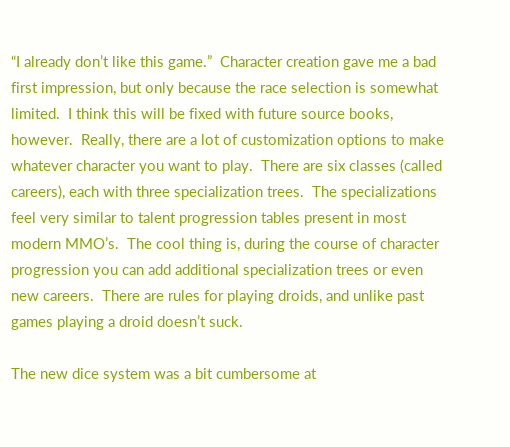“I already don’t like this game.”  Character creation gave me a bad first impression, but only because the race selection is somewhat limited.  I think this will be fixed with future source books, however.  Really, there are a lot of customization options to make whatever character you want to play.  There are six classes (called careers), each with three specialization trees.  The specializations feel very similar to talent progression tables present in most modern MMO’s.  The cool thing is, during the course of character progression you can add additional specialization trees or even new careers.  There are rules for playing droids, and unlike past games playing a droid doesn’t suck.

The new dice system was a bit cumbersome at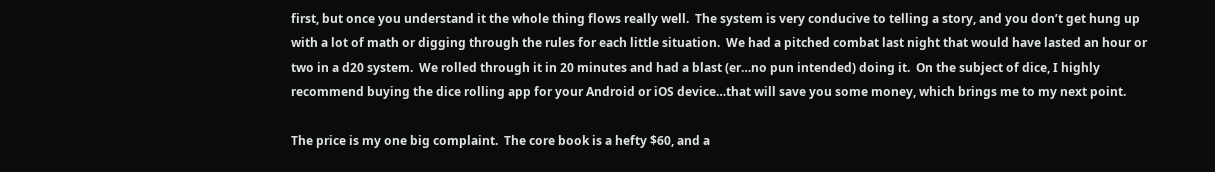first, but once you understand it the whole thing flows really well.  The system is very conducive to telling a story, and you don’t get hung up with a lot of math or digging through the rules for each little situation.  We had a pitched combat last night that would have lasted an hour or two in a d20 system.  We rolled through it in 20 minutes and had a blast (er…no pun intended) doing it.  On the subject of dice, I highly recommend buying the dice rolling app for your Android or iOS device…that will save you some money, which brings me to my next point.

The price is my one big complaint.  The core book is a hefty $60, and a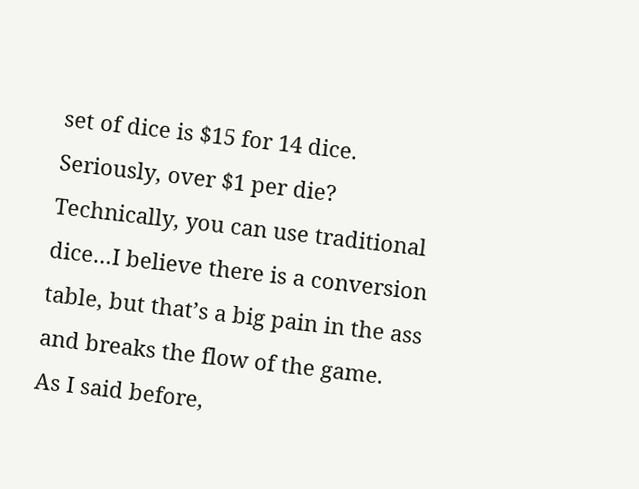set of dice is $15 for 14 dice.  Seriously, over $1 per die?  Technically, you can use traditional dice…I believe there is a conversion table, but that’s a big pain in the ass and breaks the flow of the game.  As I said before,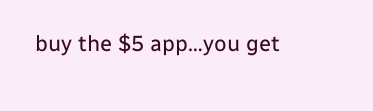buy the $5 app…you get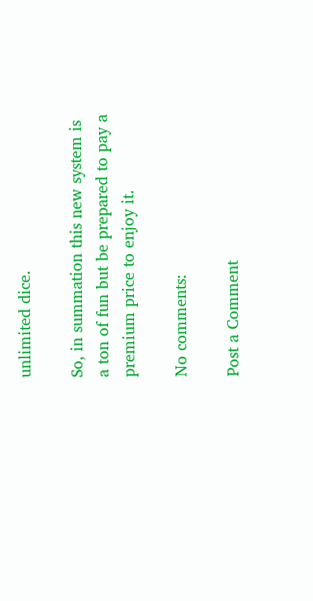unlimited dice.

So, in summation this new system is a ton of fun but be prepared to pay a premium price to enjoy it.

No comments:

Post a Comment